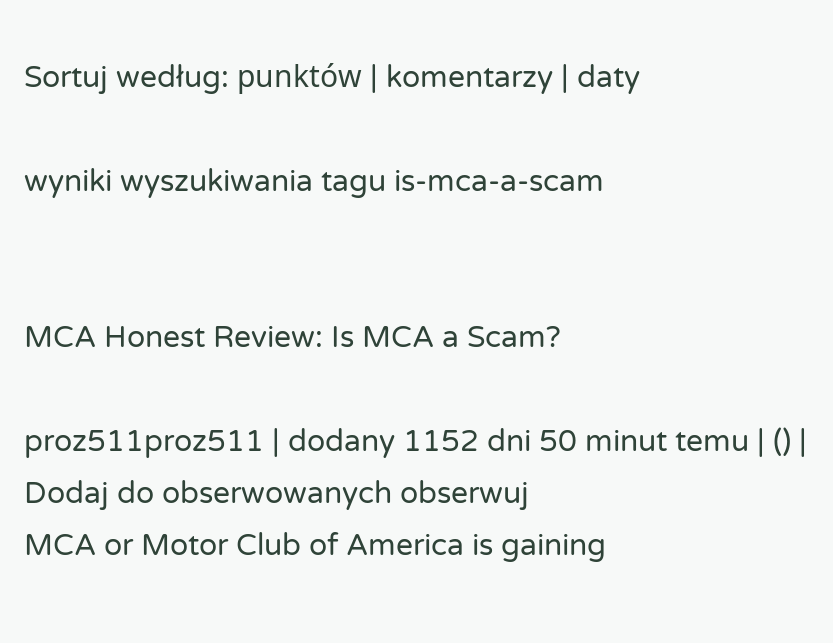Sortuj według: punktów | komentarzy | daty

wyniki wyszukiwania tagu is-mca-a-scam


MCA Honest Review: Is MCA a Scam?

proz511proz511 | dodany 1152 dni 50 minut temu | () | Dodaj do obserwowanych obserwuj
MCA or Motor Club of America is gaining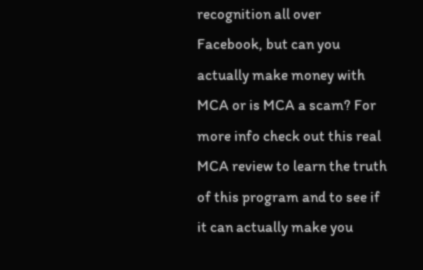recognition all over Facebook, but can you actually make money with MCA or is MCA a scam? For more info check out this real MCA review to learn the truth of this program and to see if it can actually make you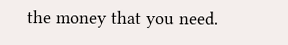the money that you need.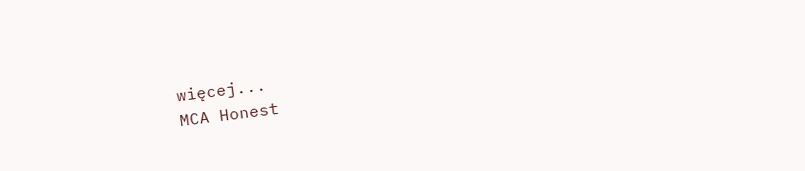więcej...
MCA Honest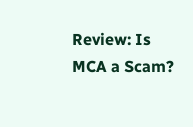Review: Is MCA a Scam?